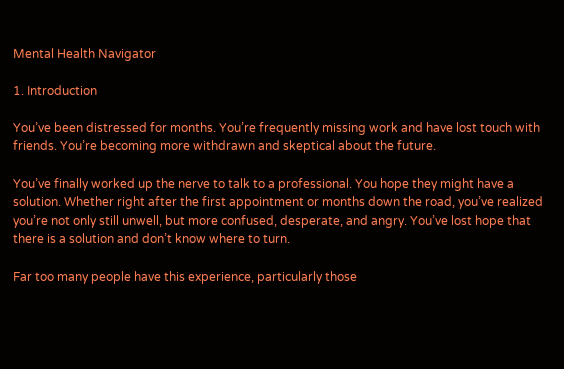Mental Health Navigator

1. Introduction

You’ve been distressed for months. You’re frequently missing work and have lost touch with friends. You’re becoming more withdrawn and skeptical about the future.

You’ve finally worked up the nerve to talk to a professional. You hope they might have a solution. Whether right after the first appointment or months down the road, you’ve realized you’re not only still unwell, but more confused, desperate, and angry. You’ve lost hope that there is a solution and don’t know where to turn.

Far too many people have this experience, particularly those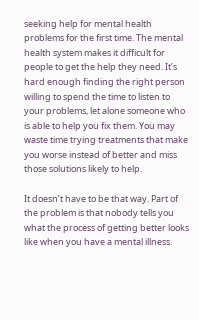seeking help for mental health problems for the first time. The mental health system makes it difficult for people to get the help they need. It’s hard enough finding the right person willing to spend the time to listen to your problems, let alone someone who is able to help you fix them. You may waste time trying treatments that make you worse instead of better and miss those solutions likely to help.

It doesn’t have to be that way. Part of the problem is that nobody tells you what the process of getting better looks like when you have a mental illness.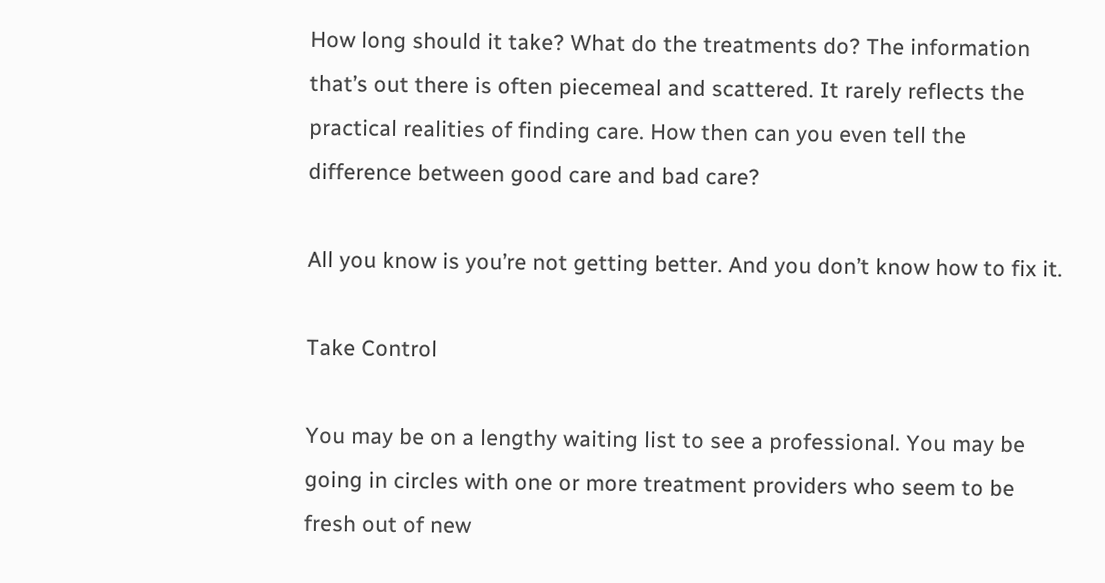How long should it take? What do the treatments do? The information that’s out there is often piecemeal and scattered. It rarely reflects the practical realities of finding care. How then can you even tell the difference between good care and bad care?

All you know is you’re not getting better. And you don’t know how to fix it.

Take Control

You may be on a lengthy waiting list to see a professional. You may be going in circles with one or more treatment providers who seem to be fresh out of new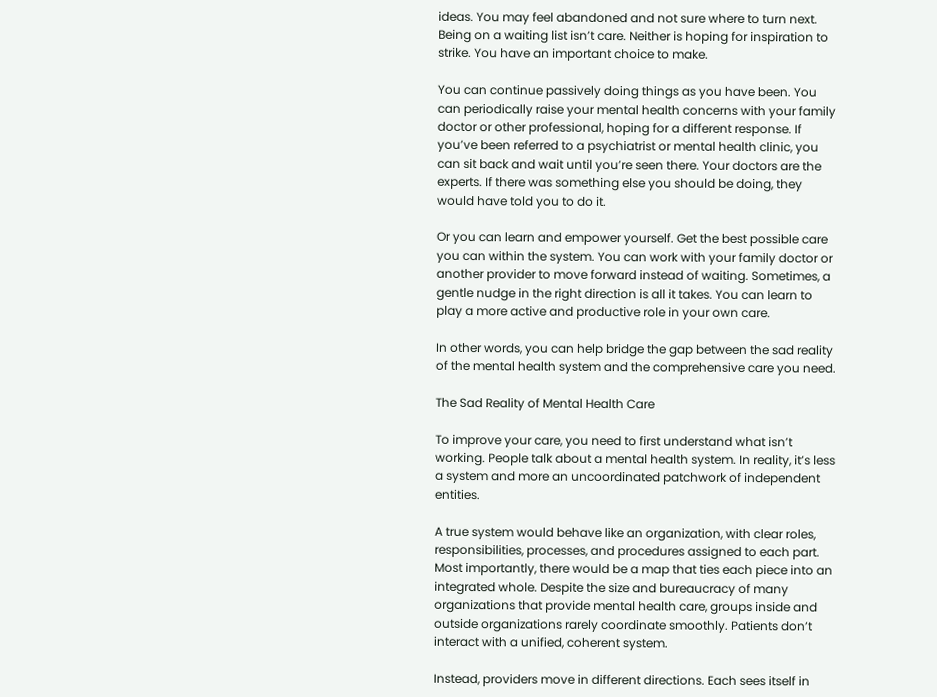ideas. You may feel abandoned and not sure where to turn next. Being on a waiting list isn’t care. Neither is hoping for inspiration to strike. You have an important choice to make.

You can continue passively doing things as you have been. You can periodically raise your mental health concerns with your family doctor or other professional, hoping for a different response. If you’ve been referred to a psychiatrist or mental health clinic, you can sit back and wait until you’re seen there. Your doctors are the experts. If there was something else you should be doing, they would have told you to do it.

Or you can learn and empower yourself. Get the best possible care you can within the system. You can work with your family doctor or another provider to move forward instead of waiting. Sometimes, a gentle nudge in the right direction is all it takes. You can learn to play a more active and productive role in your own care.

In other words, you can help bridge the gap between the sad reality of the mental health system and the comprehensive care you need.

The Sad Reality of Mental Health Care

To improve your care, you need to first understand what isn’t working. People talk about a mental health system. In reality, it’s less a system and more an uncoordinated patchwork of independent entities.

A true system would behave like an organization, with clear roles, responsibilities, processes, and procedures assigned to each part. Most importantly, there would be a map that ties each piece into an integrated whole. Despite the size and bureaucracy of many organizations that provide mental health care, groups inside and outside organizations rarely coordinate smoothly. Patients don’t interact with a unified, coherent system.

Instead, providers move in different directions. Each sees itself in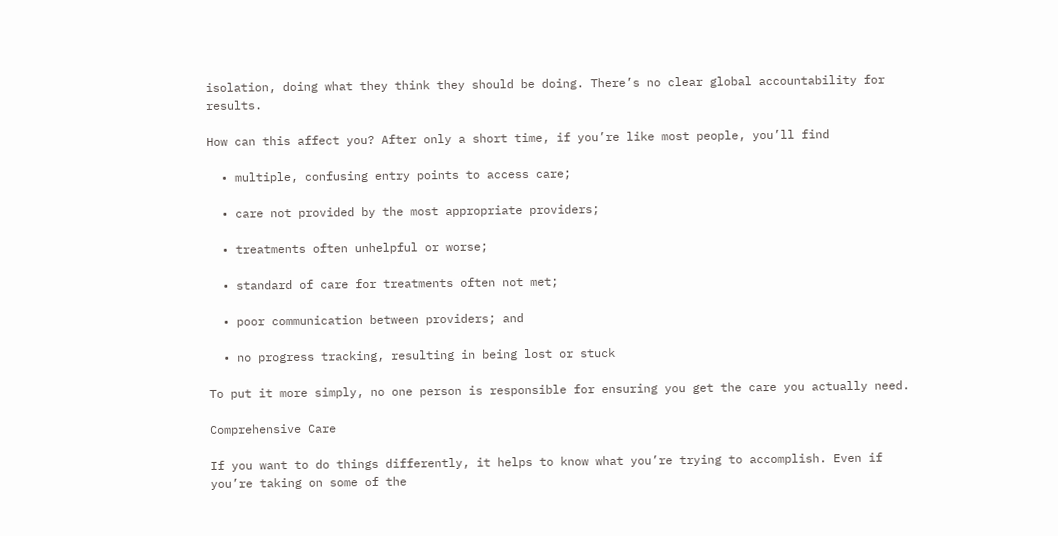isolation, doing what they think they should be doing. There’s no clear global accountability for results.

How can this affect you? After only a short time, if you’re like most people, you’ll find

  • multiple, confusing entry points to access care;

  • care not provided by the most appropriate providers;

  • treatments often unhelpful or worse;

  • standard of care for treatments often not met;

  • poor communication between providers; and

  • no progress tracking, resulting in being lost or stuck

To put it more simply, no one person is responsible for ensuring you get the care you actually need.

Comprehensive Care

If you want to do things differently, it helps to know what you’re trying to accomplish. Even if you’re taking on some of the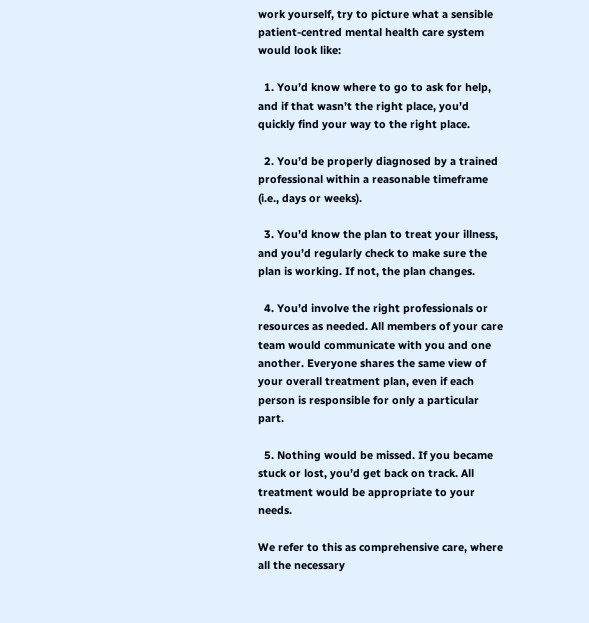work yourself, try to picture what a sensible patient-centred mental health care system would look like:

  1. You’d know where to go to ask for help, and if that wasn’t the right place, you’d quickly find your way to the right place.

  2. You’d be properly diagnosed by a trained professional within a reasonable timeframe (i.e., days or weeks).

  3. You’d know the plan to treat your illness, and you’d regularly check to make sure the plan is working. If not, the plan changes.

  4. You’d involve the right professionals or resources as needed. All members of your care team would communicate with you and one another. Everyone shares the same view of your overall treatment plan, even if each person is responsible for only a particular part.

  5. Nothing would be missed. If you became stuck or lost, you’d get back on track. All treatment would be appropriate to your needs.

We refer to this as comprehensive care, where all the necessary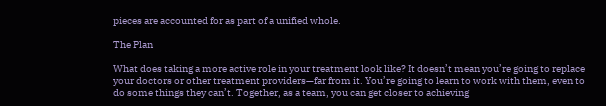pieces are accounted for as part of a unified whole.

The Plan

What does taking a more active role in your treatment look like? It doesn’t mean you’re going to replace your doctors or other treatment providers—far from it. You’re going to learn to work with them, even to do some things they can’t. Together, as a team, you can get closer to achieving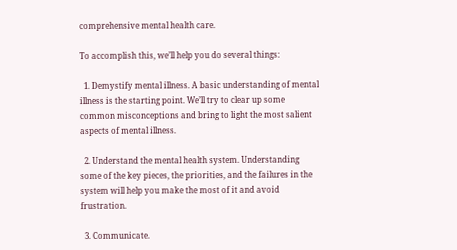comprehensive mental health care.

To accomplish this, we’ll help you do several things:

  1. Demystify mental illness. A basic understanding of mental illness is the starting point. We’ll try to clear up some common misconceptions and bring to light the most salient aspects of mental illness.

  2. Understand the mental health system. Understanding some of the key pieces, the priorities, and the failures in the system will help you make the most of it and avoid frustration.

  3. Communicate.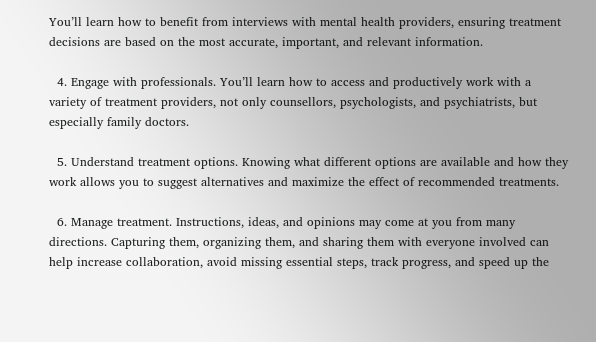You’ll learn how to benefit from interviews with mental health providers, ensuring treatment decisions are based on the most accurate, important, and relevant information.

  4. Engage with professionals. You’ll learn how to access and productively work with a variety of treatment providers, not only counsellors, psychologists, and psychiatrists, but especially family doctors.

  5. Understand treatment options. Knowing what different options are available and how they work allows you to suggest alternatives and maximize the effect of recommended treatments.

  6. Manage treatment. Instructions, ideas, and opinions may come at you from many directions. Capturing them, organizing them, and sharing them with everyone involved can help increase collaboration, avoid missing essential steps, track progress, and speed up the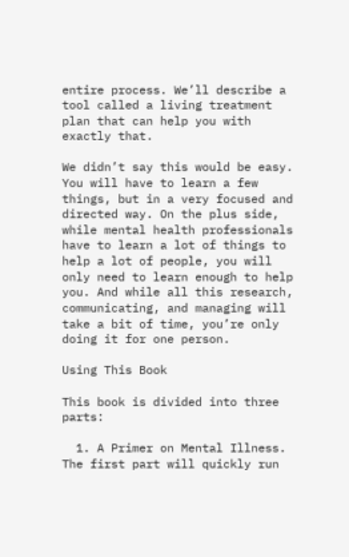entire process. We’ll describe a tool called a living treatment plan that can help you with exactly that.

We didn’t say this would be easy. You will have to learn a few things, but in a very focused and directed way. On the plus side, while mental health professionals have to learn a lot of things to help a lot of people, you will only need to learn enough to help you. And while all this research, communicating, and managing will take a bit of time, you’re only doing it for one person.

Using This Book

This book is divided into three parts:

  1. A Primer on Mental Illness. The first part will quickly run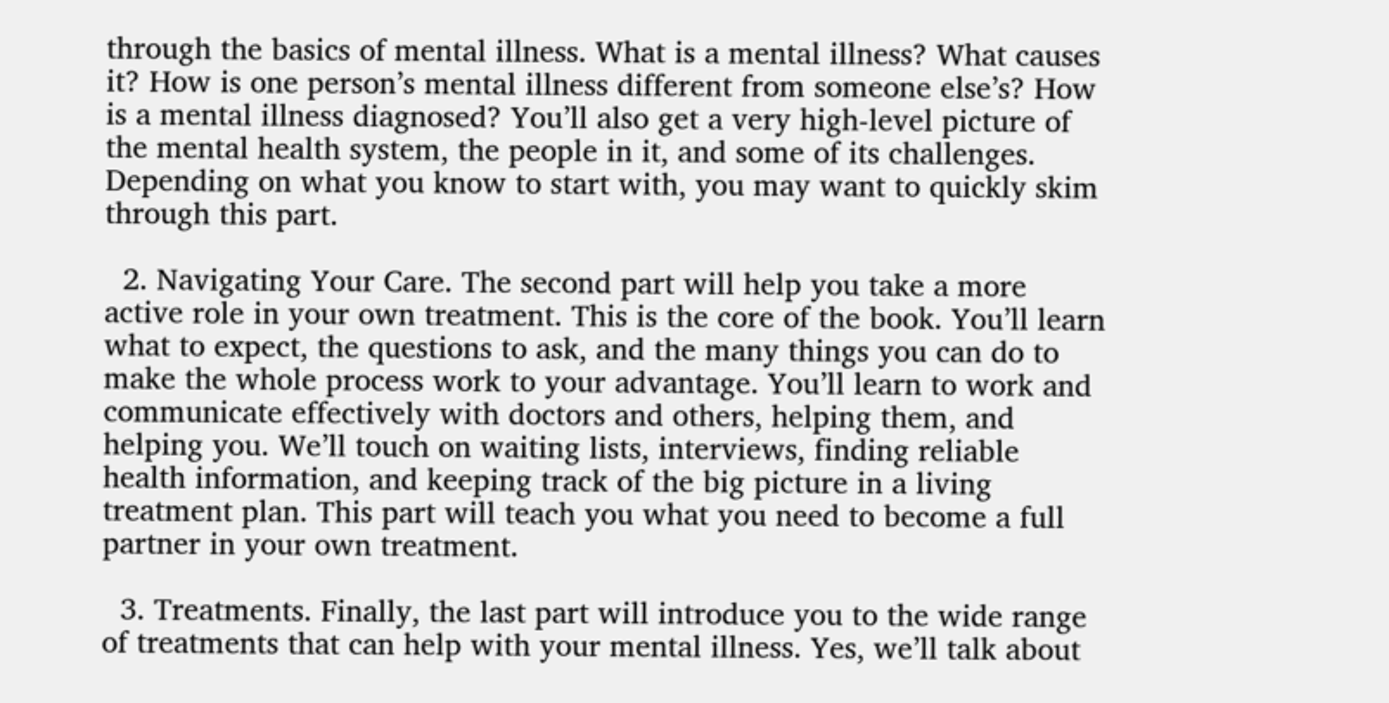through the basics of mental illness. What is a mental illness? What causes it? How is one person’s mental illness different from someone else’s? How is a mental illness diagnosed? You’ll also get a very high-level picture of the mental health system, the people in it, and some of its challenges. Depending on what you know to start with, you may want to quickly skim through this part.

  2. Navigating Your Care. The second part will help you take a more active role in your own treatment. This is the core of the book. You’ll learn what to expect, the questions to ask, and the many things you can do to make the whole process work to your advantage. You’ll learn to work and communicate effectively with doctors and others, helping them, and helping you. We’ll touch on waiting lists, interviews, finding reliable health information, and keeping track of the big picture in a living treatment plan. This part will teach you what you need to become a full partner in your own treatment.

  3. Treatments. Finally, the last part will introduce you to the wide range of treatments that can help with your mental illness. Yes, we’ll talk about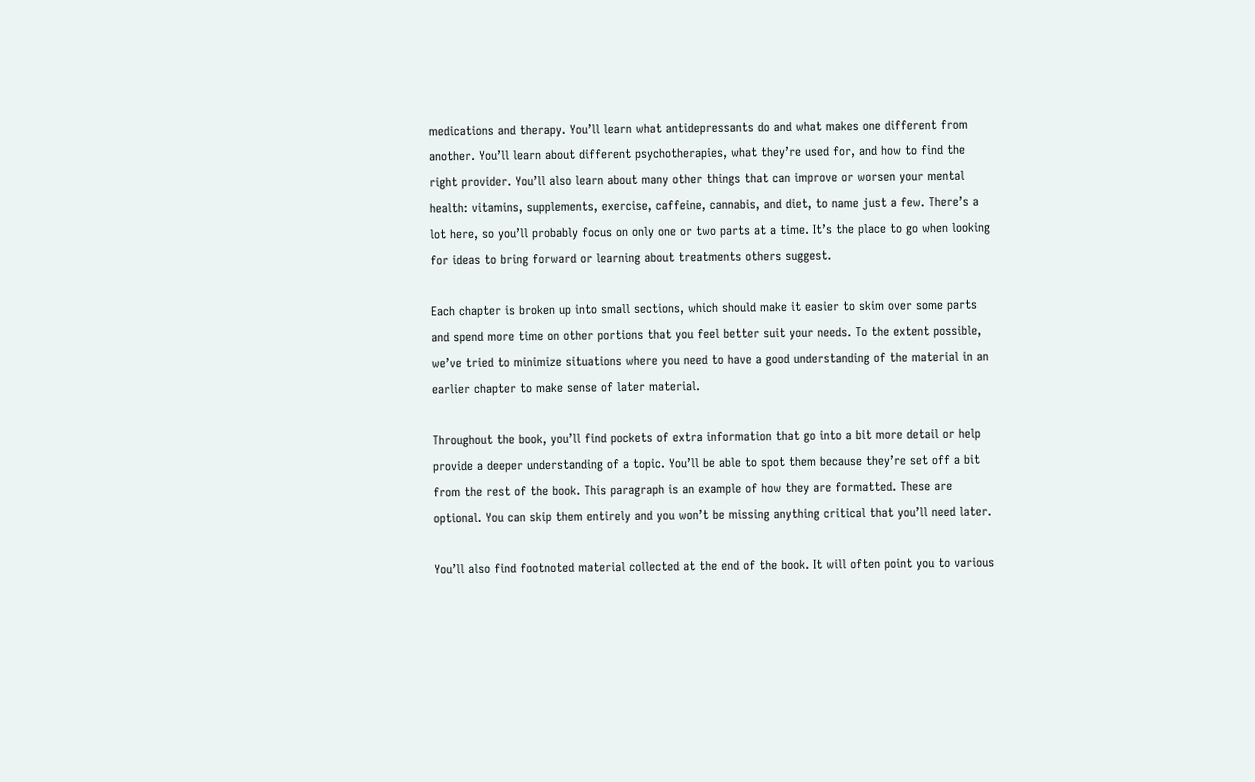medications and therapy. You’ll learn what antidepressants do and what makes one different from another. You’ll learn about different psychotherapies, what they’re used for, and how to find the right provider. You’ll also learn about many other things that can improve or worsen your mental health: vitamins, supplements, exercise, caffeine, cannabis, and diet, to name just a few. There’s a lot here, so you’ll probably focus on only one or two parts at a time. It’s the place to go when looking for ideas to bring forward or learning about treatments others suggest.

Each chapter is broken up into small sections, which should make it easier to skim over some parts and spend more time on other portions that you feel better suit your needs. To the extent possible, we’ve tried to minimize situations where you need to have a good understanding of the material in an earlier chapter to make sense of later material.

Throughout the book, you’ll find pockets of extra information that go into a bit more detail or help provide a deeper understanding of a topic. You’ll be able to spot them because they’re set off a bit from the rest of the book. This paragraph is an example of how they are formatted. These are optional. You can skip them entirely and you won’t be missing anything critical that you’ll need later.

You’ll also find footnoted material collected at the end of the book. It will often point you to various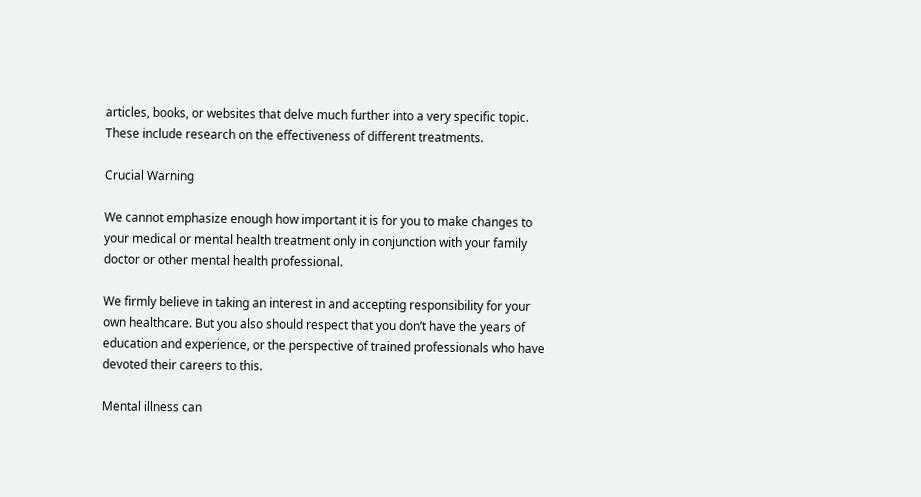articles, books, or websites that delve much further into a very specific topic. These include research on the effectiveness of different treatments.

Crucial Warning

We cannot emphasize enough how important it is for you to make changes to your medical or mental health treatment only in conjunction with your family doctor or other mental health professional.

We firmly believe in taking an interest in and accepting responsibility for your own healthcare. But you also should respect that you don’t have the years of education and experience, or the perspective of trained professionals who have devoted their careers to this.

Mental illness can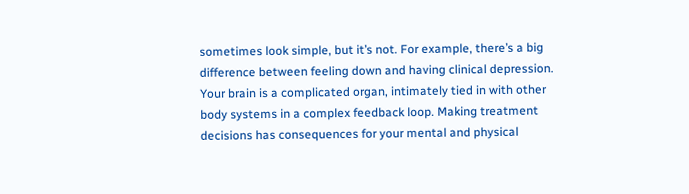sometimes look simple, but it’s not. For example, there’s a big difference between feeling down and having clinical depression. Your brain is a complicated organ, intimately tied in with other body systems in a complex feedback loop. Making treatment decisions has consequences for your mental and physical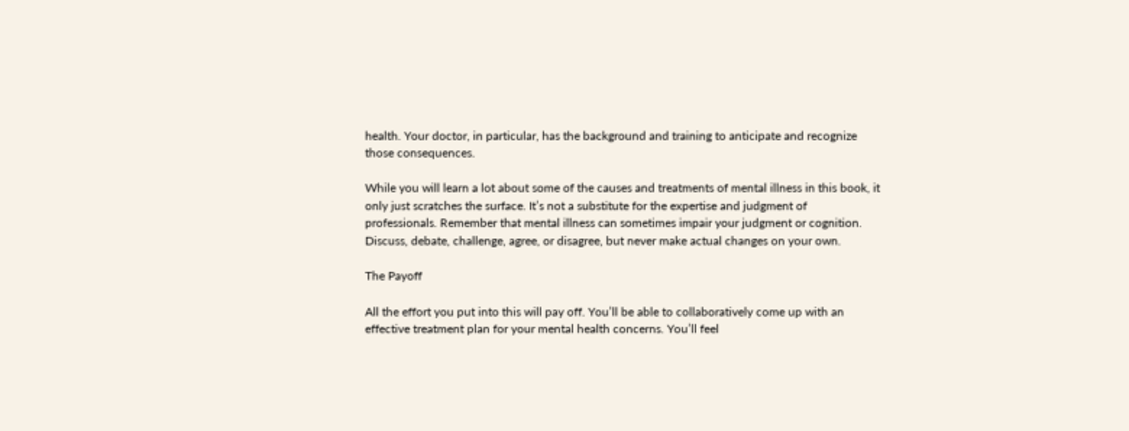health. Your doctor, in particular, has the background and training to anticipate and recognize those consequences.

While you will learn a lot about some of the causes and treatments of mental illness in this book, it only just scratches the surface. It’s not a substitute for the expertise and judgment of professionals. Remember that mental illness can sometimes impair your judgment or cognition. Discuss, debate, challenge, agree, or disagree, but never make actual changes on your own.

The Payoff

All the effort you put into this will pay off. You’ll be able to collaboratively come up with an effective treatment plan for your mental health concerns. You’ll feel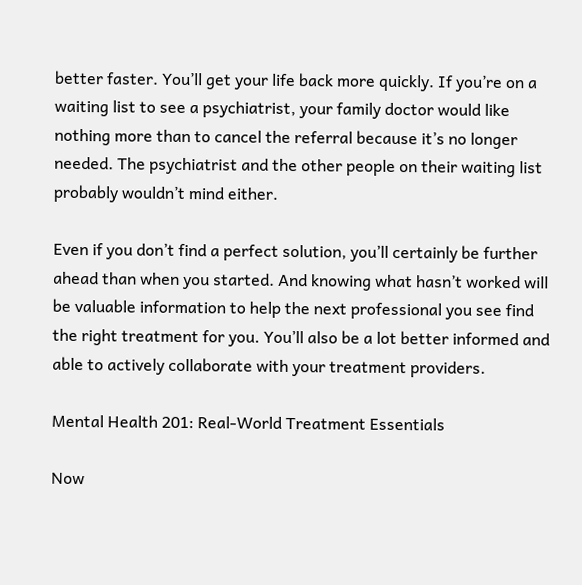better faster. You’ll get your life back more quickly. If you’re on a waiting list to see a psychiatrist, your family doctor would like nothing more than to cancel the referral because it’s no longer needed. The psychiatrist and the other people on their waiting list probably wouldn’t mind either.

Even if you don’t find a perfect solution, you’ll certainly be further ahead than when you started. And knowing what hasn’t worked will be valuable information to help the next professional you see find the right treatment for you. You’ll also be a lot better informed and able to actively collaborate with your treatment providers.

Mental Health 201: Real-World Treatment Essentials

Now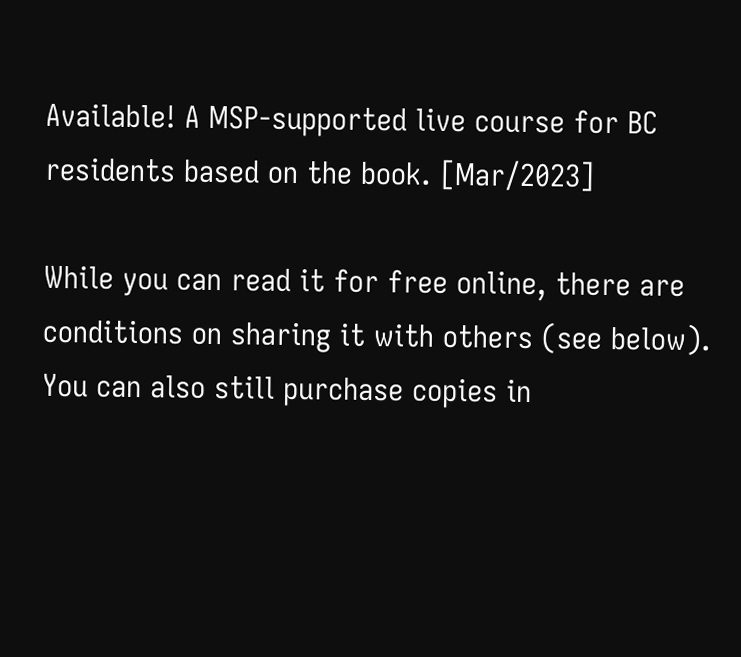Available! A MSP-supported live course for BC residents based on the book. [Mar/2023]

While you can read it for free online, there are conditions on sharing it with others (see below).
You can also still purchase copies in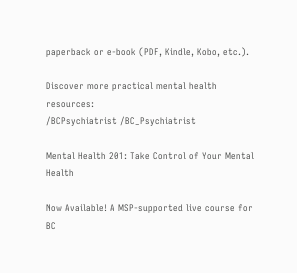paperback or e-book (PDF, Kindle, Kobo, etc.).

Discover more practical mental health resources:
/BCPsychiatrist /BC_Psychiatrist

Mental Health 201: Take Control of Your Mental Health

Now Available! A MSP-supported live course for BC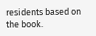residents based on the book.